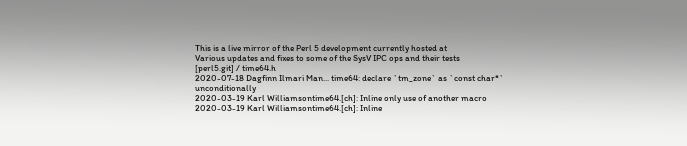This is a live mirror of the Perl 5 development currently hosted at
Various updates and fixes to some of the SysV IPC ops and their tests
[perl5.git] / time64.h
2020-07-18 Dagfinn Ilmari Man... time64: declare `tm_zone` as `const char*` unconditionally
2020-03-19 Karl Williamsontime64.[ch]: Inline only use of another macro
2020-03-19 Karl Williamsontime64.[ch]: Inline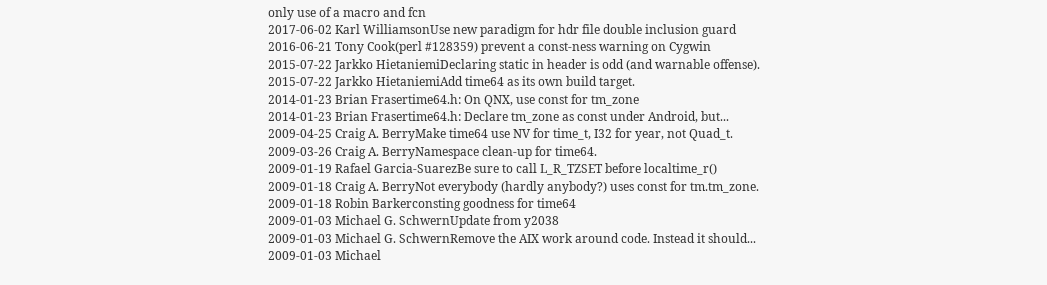only use of a macro and fcn
2017-06-02 Karl WilliamsonUse new paradigm for hdr file double inclusion guard
2016-06-21 Tony Cook(perl #128359) prevent a const-ness warning on Cygwin
2015-07-22 Jarkko HietaniemiDeclaring static in header is odd (and warnable offense).
2015-07-22 Jarkko HietaniemiAdd time64 as its own build target.
2014-01-23 Brian Frasertime64.h: On QNX, use const for tm_zone
2014-01-23 Brian Frasertime64.h: Declare tm_zone as const under Android, but...
2009-04-25 Craig A. BerryMake time64 use NV for time_t, I32 for year, not Quad_t.
2009-03-26 Craig A. BerryNamespace clean-up for time64.
2009-01-19 Rafael Garcia-SuarezBe sure to call L_R_TZSET before localtime_r()
2009-01-18 Craig A. BerryNot everybody (hardly anybody?) uses const for tm.tm_zone.
2009-01-18 Robin Barkerconsting goodness for time64
2009-01-03 Michael G. SchwernUpdate from y2038
2009-01-03 Michael G. SchwernRemove the AIX work around code. Instead it should...
2009-01-03 Michael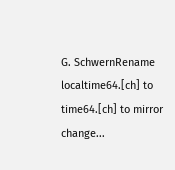G. SchwernRename localtime64.[ch] to time64.[ch] to mirror change...